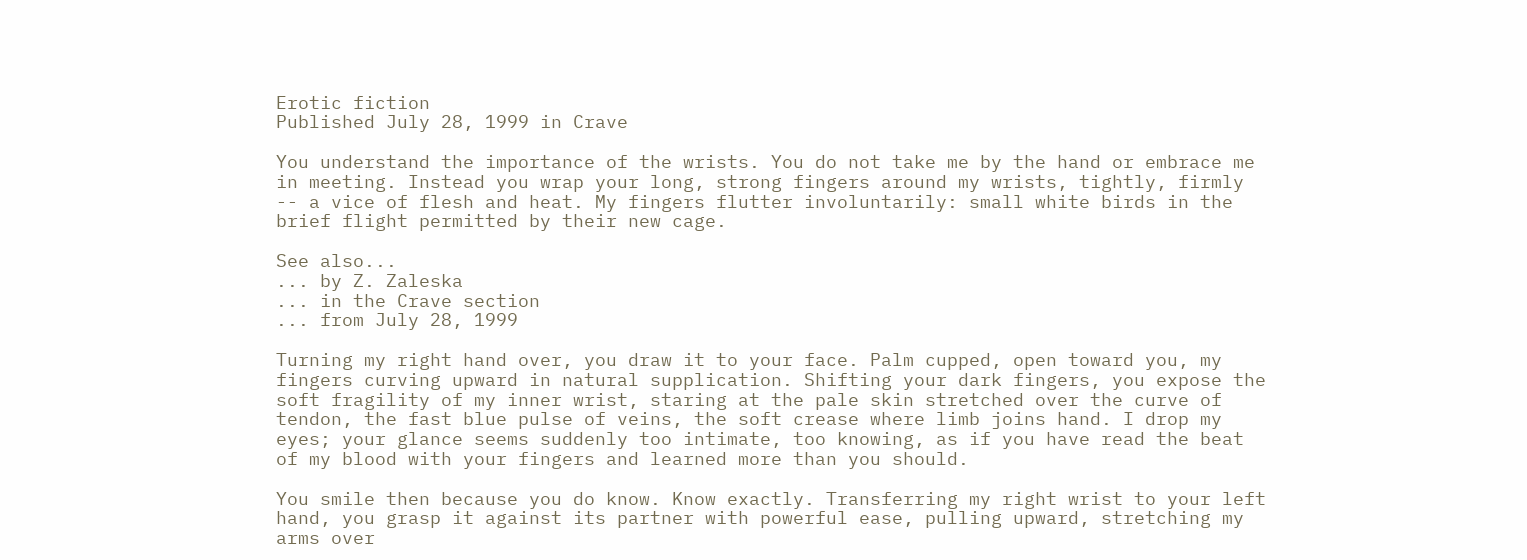Erotic fiction
Published July 28, 1999 in Crave

You understand the importance of the wrists. You do not take me by the hand or embrace me in meeting. Instead you wrap your long, strong fingers around my wrists, tightly, firmly -- a vice of flesh and heat. My fingers flutter involuntarily: small white birds in the brief flight permitted by their new cage.

See also...
... by Z. Zaleska
... in the Crave section
... from July 28, 1999

Turning my right hand over, you draw it to your face. Palm cupped, open toward you, my fingers curving upward in natural supplication. Shifting your dark fingers, you expose the soft fragility of my inner wrist, staring at the pale skin stretched over the curve of tendon, the fast blue pulse of veins, the soft crease where limb joins hand. I drop my eyes; your glance seems suddenly too intimate, too knowing, as if you have read the beat of my blood with your fingers and learned more than you should.

You smile then because you do know. Know exactly. Transferring my right wrist to your left hand, you grasp it against its partner with powerful ease, pulling upward, stretching my arms over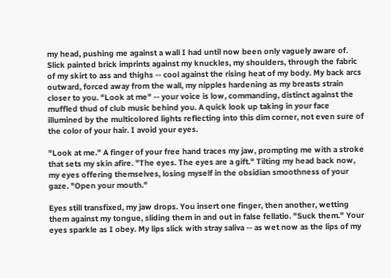my head, pushing me against a wall I had until now been only vaguely aware of. Slick painted brick imprints against my knuckles, my shoulders, through the fabric of my skirt to ass and thighs -- cool against the rising heat of my body. My back arcs outward, forced away from the wall, my nipples hardening as my breasts strain closer to you. "Look at me" -- your voice is low, commanding, distinct against the muffled thud of club music behind you. A quick look up taking in your face illumined by the multicolored lights reflecting into this dim corner, not even sure of the color of your hair. I avoid your eyes.

"Look at me." A finger of your free hand traces my jaw, prompting me with a stroke that sets my skin afire. "The eyes. The eyes are a gift." Tilting my head back now, my eyes offering themselves, losing myself in the obsidian smoothness of your gaze. "Open your mouth."

Eyes still transfixed, my jaw drops. You insert one finger, then another, wetting them against my tongue, sliding them in and out in false fellatio. "Suck them." Your eyes sparkle as I obey. My lips slick with stray saliva -- as wet now as the lips of my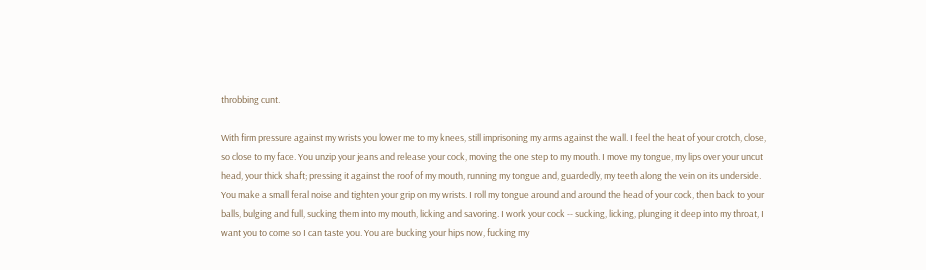throbbing cunt.

With firm pressure against my wrists you lower me to my knees, still imprisoning my arms against the wall. I feel the heat of your crotch, close, so close to my face. You unzip your jeans and release your cock, moving the one step to my mouth. I move my tongue, my lips over your uncut head, your thick shaft; pressing it against the roof of my mouth, running my tongue and, guardedly, my teeth along the vein on its underside. You make a small feral noise and tighten your grip on my wrists. I roll my tongue around and around the head of your cock, then back to your balls, bulging and full, sucking them into my mouth, licking and savoring. I work your cock -- sucking, licking, plunging it deep into my throat, I want you to come so I can taste you. You are bucking your hips now, fucking my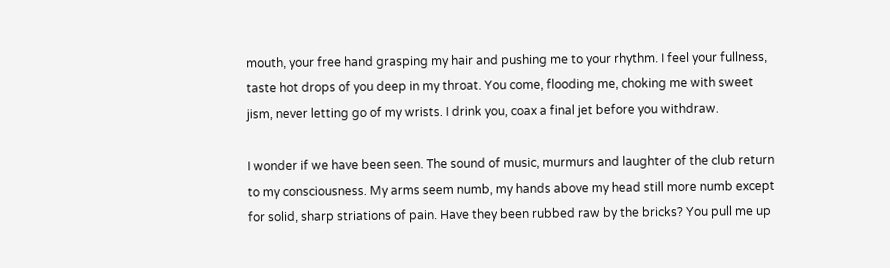mouth, your free hand grasping my hair and pushing me to your rhythm. I feel your fullness, taste hot drops of you deep in my throat. You come, flooding me, choking me with sweet jism, never letting go of my wrists. I drink you, coax a final jet before you withdraw.

I wonder if we have been seen. The sound of music, murmurs and laughter of the club return to my consciousness. My arms seem numb, my hands above my head still more numb except for solid, sharp striations of pain. Have they been rubbed raw by the bricks? You pull me up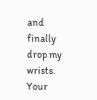and finally drop my wrists. Your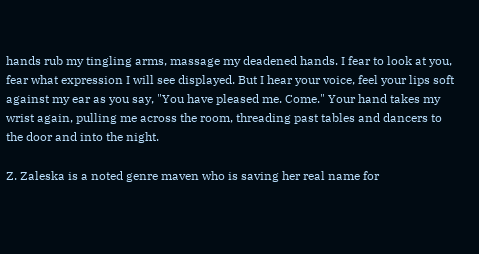hands rub my tingling arms, massage my deadened hands. I fear to look at you, fear what expression I will see displayed. But I hear your voice, feel your lips soft against my ear as you say, "You have pleased me. Come." Your hand takes my wrist again, pulling me across the room, threading past tables and dancers to the door and into the night.

Z. Zaleska is a noted genre maven who is saving her real name for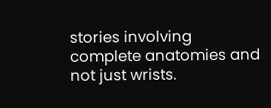stories involving complete anatomies and not just wrists.